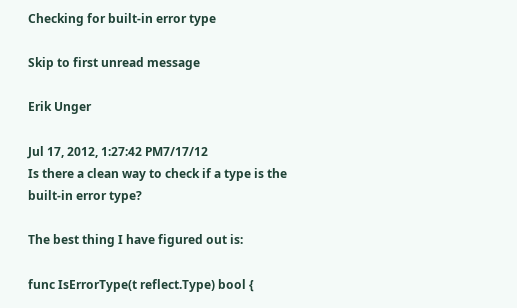Checking for built-in error type

Skip to first unread message

Erik Unger

Jul 17, 2012, 1:27:42 PM7/17/12
Is there a clean way to check if a type is the built-in error type?

The best thing I have figured out is:

func IsErrorType(t reflect.Type) bool {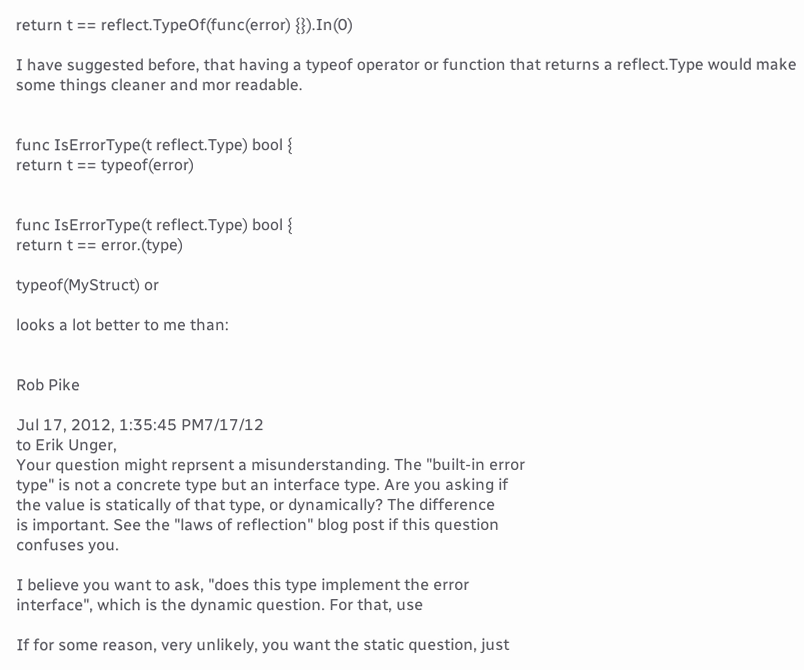return t == reflect.TypeOf(func(error) {}).In(0)

I have suggested before, that having a typeof operator or function that returns a reflect.Type would make some things cleaner and mor readable.


func IsErrorType(t reflect.Type) bool {
return t == typeof(error)


func IsErrorType(t reflect.Type) bool {
return t == error.(type)

typeof(MyStruct) or

looks a lot better to me than:


Rob Pike

Jul 17, 2012, 1:35:45 PM7/17/12
to Erik Unger,
Your question might reprsent a misunderstanding. The "built-in error
type" is not a concrete type but an interface type. Are you asking if
the value is statically of that type, or dynamically? The difference
is important. See the "laws of reflection" blog post if this question
confuses you.

I believe you want to ask, "does this type implement the error
interface", which is the dynamic question. For that, use

If for some reason, very unlikely, you want the static question, just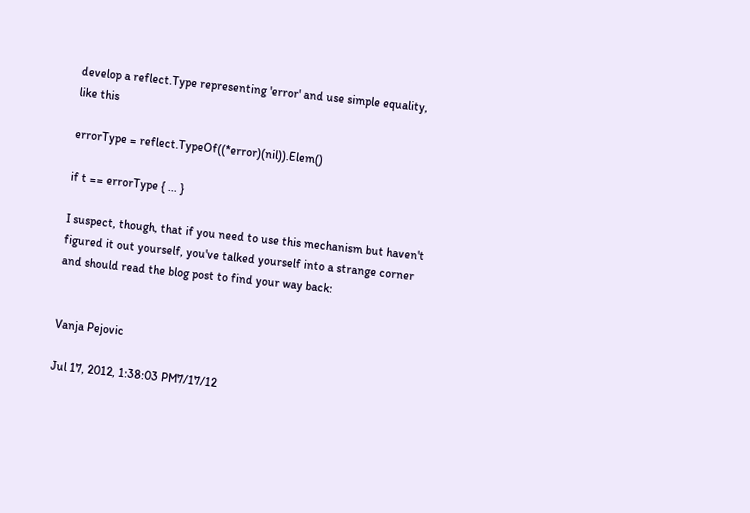develop a reflect.Type representing 'error' and use simple equality,
like this

errorType = reflect.TypeOf((*error)(nil)).Elem()

if t == errorType { ... }

I suspect, though, that if you need to use this mechanism but haven't
figured it out yourself, you've talked yourself into a strange corner
and should read the blog post to find your way back:


Vanja Pejovic

Jul 17, 2012, 1:38:03 PM7/17/12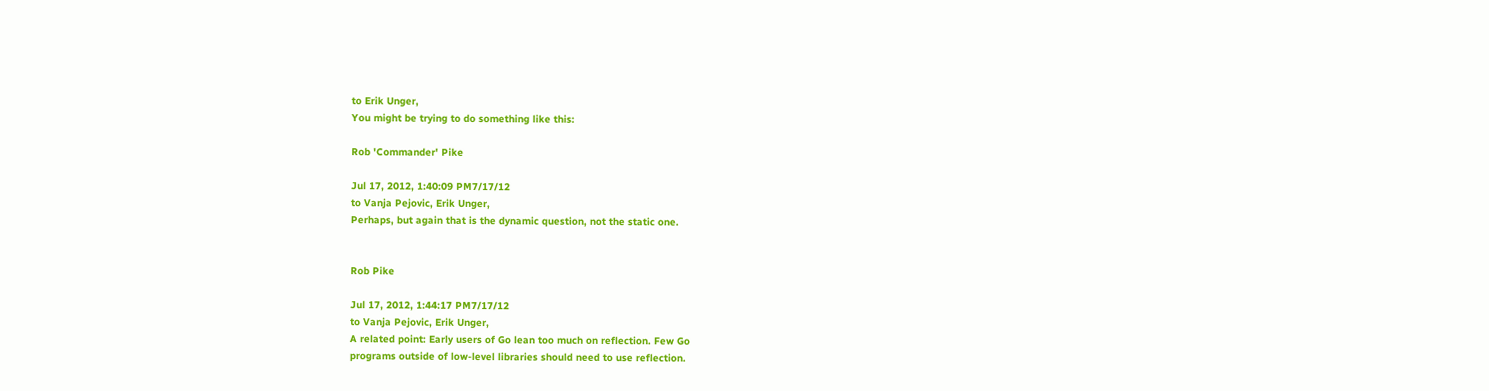to Erik Unger,
You might be trying to do something like this:

Rob 'Commander' Pike

Jul 17, 2012, 1:40:09 PM7/17/12
to Vanja Pejovic, Erik Unger,
Perhaps, but again that is the dynamic question, not the static one.


Rob Pike

Jul 17, 2012, 1:44:17 PM7/17/12
to Vanja Pejovic, Erik Unger,
A related point: Early users of Go lean too much on reflection. Few Go
programs outside of low-level libraries should need to use reflection.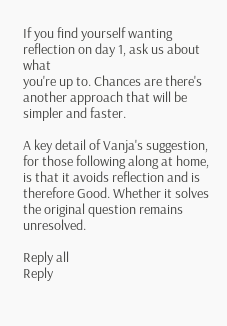If you find yourself wanting reflection on day 1, ask us about what
you're up to. Chances are there's another approach that will be
simpler and faster.

A key detail of Vanja's suggestion, for those following along at home,
is that it avoids reflection and is therefore Good. Whether it solves
the original question remains unresolved.

Reply all
Reply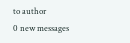to author
0 new messages